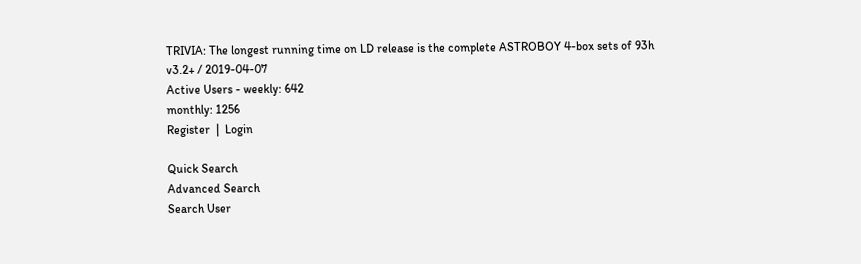TRIVIA: The longest running time on LD release is the complete ASTROBOY 4-box sets of 93h
v3.2+ / 2019-04-07
Active Users - weekly: 642
monthly: 1256
Register  |  Login

Quick Search
Advanced Search
Search User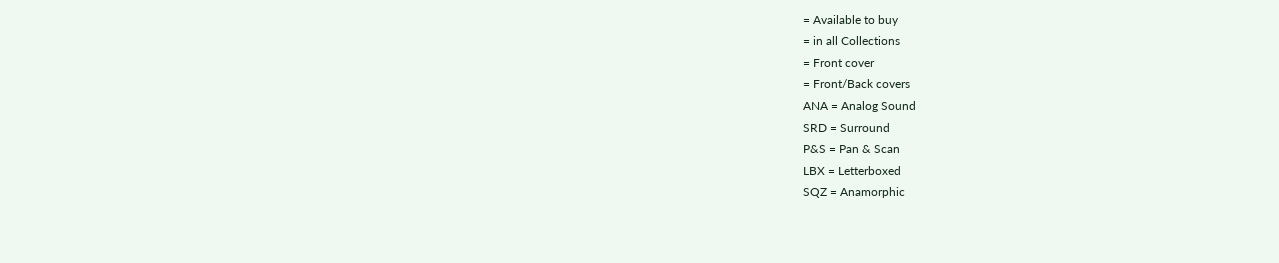= Available to buy
= in all Collections
= Front cover
= Front/Back covers
ANA = Analog Sound
SRD = Surround
P&S = Pan & Scan
LBX = Letterboxed
SQZ = Anamorphic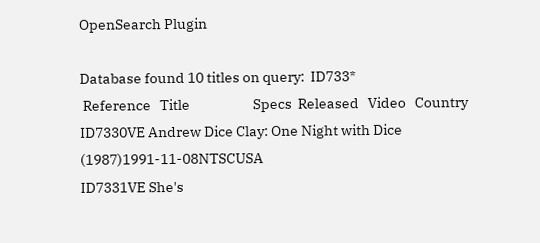OpenSearch Plugin

Database found 10 titles on query:  ID733*
 Reference   Title                     Specs  Released   Video   Country
ID7330VE Andrew Dice Clay: One Night with Dice (1987)1991-11-08NTSCUSA
ID7331VE She's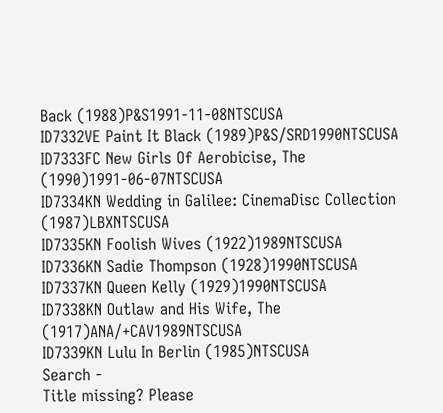Back (1988)P&S1991-11-08NTSCUSA
ID7332VE Paint It Black (1989)P&S/SRD1990NTSCUSA
ID7333FC New Girls Of Aerobicise, The (1990)1991-06-07NTSCUSA
ID7334KN Wedding in Galilee: CinemaDisc Collection (1987)LBXNTSCUSA
ID7335KN Foolish Wives (1922)1989NTSCUSA
ID7336KN Sadie Thompson (1928)1990NTSCUSA
ID7337KN Queen Kelly (1929)1990NTSCUSA
ID7338KN Outlaw and His Wife, The (1917)ANA/+CAV1989NTSCUSA
ID7339KN Lulu In Berlin (1985)NTSCUSA
Search -
Title missing? Please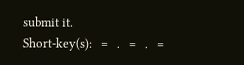submit it.
Short-key(s):   =   .   =   .   =